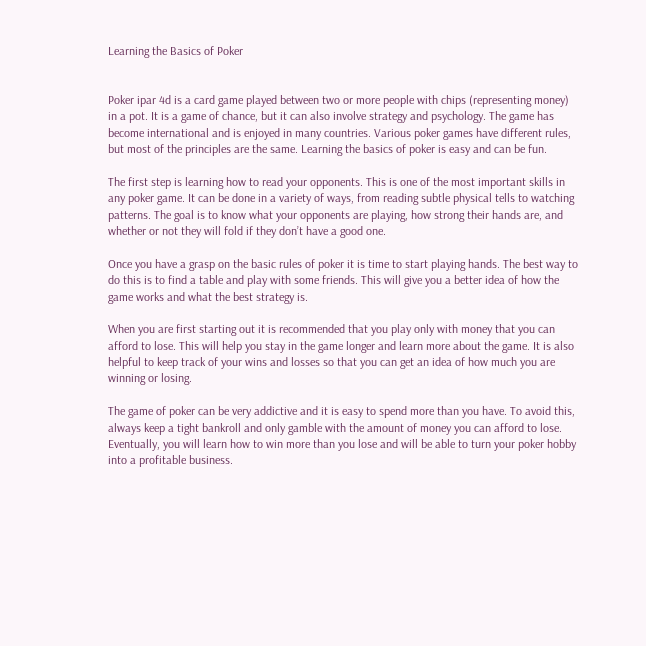Learning the Basics of Poker


Poker ipar 4d is a card game played between two or more people with chips (representing money) in a pot. It is a game of chance, but it can also involve strategy and psychology. The game has become international and is enjoyed in many countries. Various poker games have different rules, but most of the principles are the same. Learning the basics of poker is easy and can be fun.

The first step is learning how to read your opponents. This is one of the most important skills in any poker game. It can be done in a variety of ways, from reading subtle physical tells to watching patterns. The goal is to know what your opponents are playing, how strong their hands are, and whether or not they will fold if they don’t have a good one.

Once you have a grasp on the basic rules of poker it is time to start playing hands. The best way to do this is to find a table and play with some friends. This will give you a better idea of how the game works and what the best strategy is.

When you are first starting out it is recommended that you play only with money that you can afford to lose. This will help you stay in the game longer and learn more about the game. It is also helpful to keep track of your wins and losses so that you can get an idea of how much you are winning or losing.

The game of poker can be very addictive and it is easy to spend more than you have. To avoid this, always keep a tight bankroll and only gamble with the amount of money you can afford to lose. Eventually, you will learn how to win more than you lose and will be able to turn your poker hobby into a profitable business.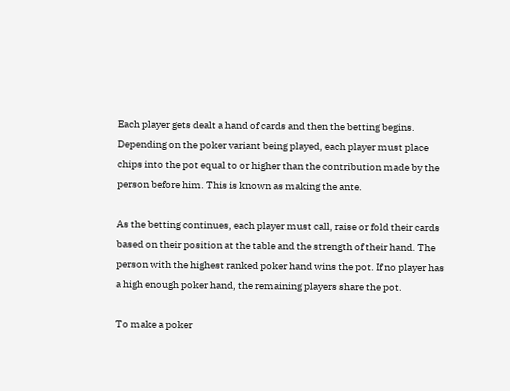Each player gets dealt a hand of cards and then the betting begins. Depending on the poker variant being played, each player must place chips into the pot equal to or higher than the contribution made by the person before him. This is known as making the ante.

As the betting continues, each player must call, raise or fold their cards based on their position at the table and the strength of their hand. The person with the highest ranked poker hand wins the pot. If no player has a high enough poker hand, the remaining players share the pot.

To make a poker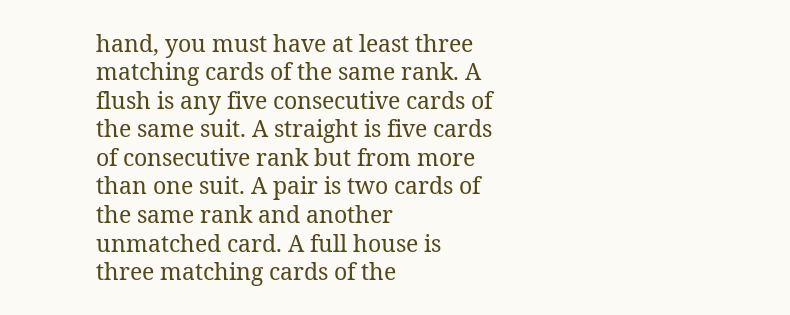hand, you must have at least three matching cards of the same rank. A flush is any five consecutive cards of the same suit. A straight is five cards of consecutive rank but from more than one suit. A pair is two cards of the same rank and another unmatched card. A full house is three matching cards of the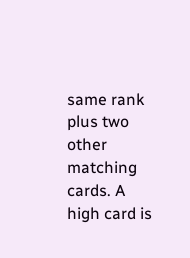same rank plus two other matching cards. A high card is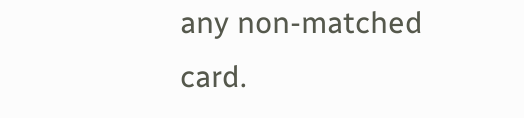any non-matched card.